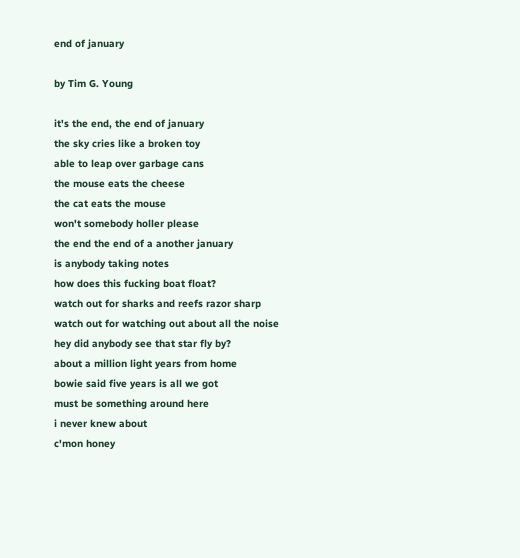end of january

by Tim G. Young

it's the end, the end of january
the sky cries like a broken toy
able to leap over garbage cans
the mouse eats the cheese
the cat eats the mouse
won't somebody holler please
the end the end of a another january
is anybody taking notes
how does this fucking boat float?
watch out for sharks and reefs razor sharp
watch out for watching out about all the noise
hey did anybody see that star fly by?
about a million light years from home
bowie said five years is all we got
must be something around here
i never knew about
c'mon honey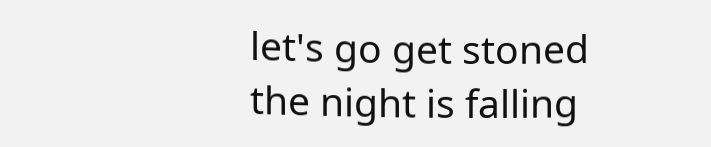let's go get stoned
the night is falling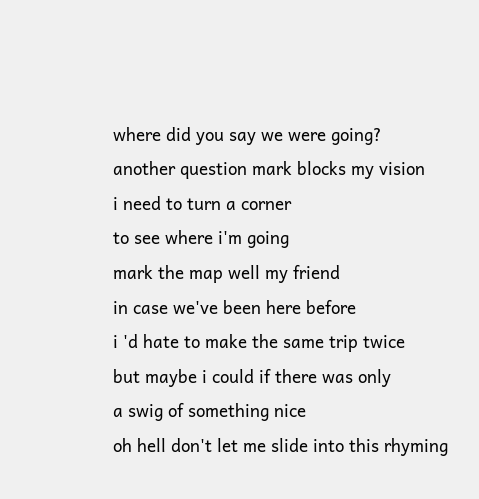where did you say we were going?
another question mark blocks my vision
i need to turn a corner
to see where i'm going
mark the map well my friend
in case we've been here before
i 'd hate to make the same trip twice
but maybe i could if there was only
a swig of something nice
oh hell don't let me slide into this rhyming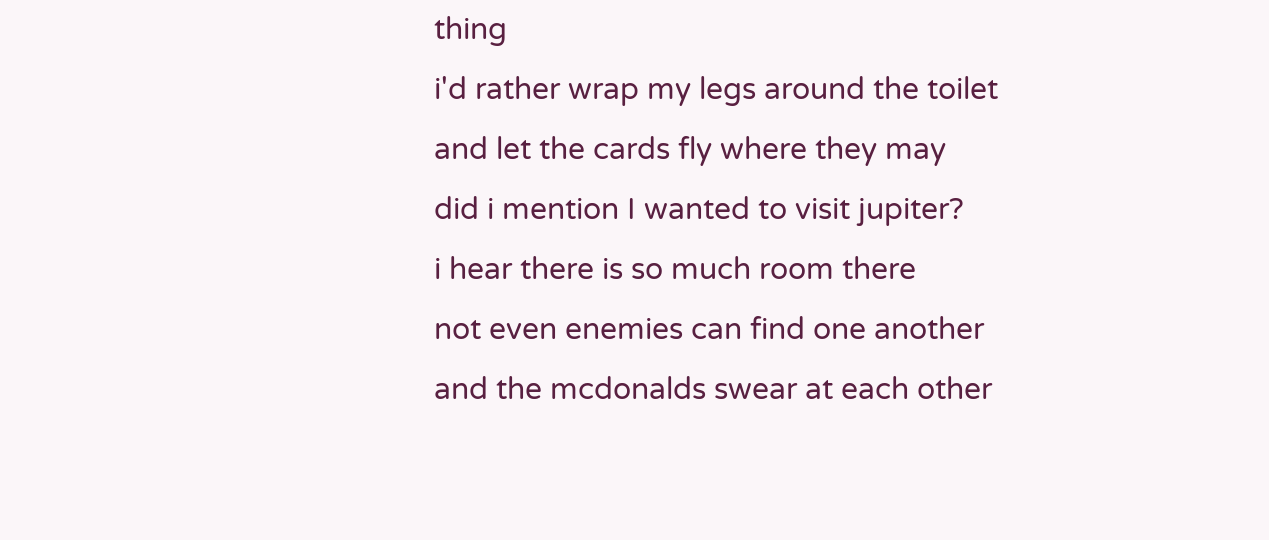thing
i'd rather wrap my legs around the toilet
and let the cards fly where they may
did i mention I wanted to visit jupiter?
i hear there is so much room there
not even enemies can find one another
and the mcdonalds swear at each other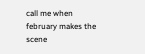call me when february makes the scene